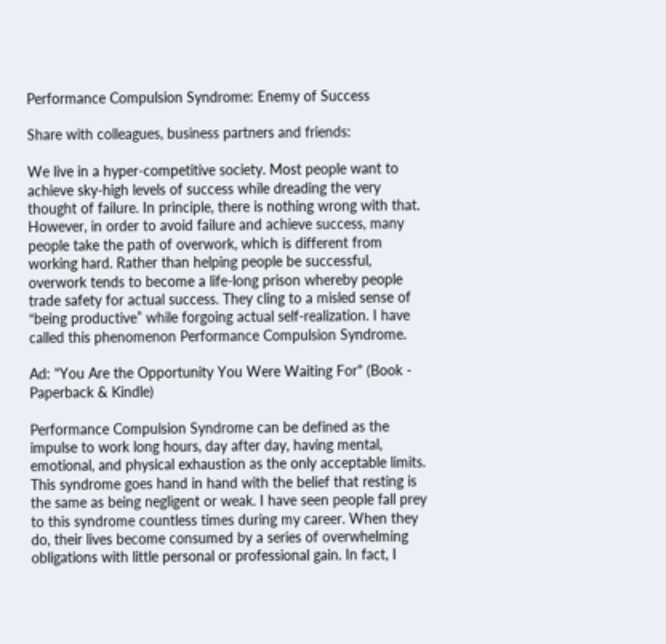Performance Compulsion Syndrome: Enemy of Success

Share with colleagues, business partners and friends:

We live in a hyper-competitive society. Most people want to achieve sky-high levels of success while dreading the very thought of failure. In principle, there is nothing wrong with that. However, in order to avoid failure and achieve success, many people take the path of overwork, which is different from working hard. Rather than helping people be successful, overwork tends to become a life-long prison whereby people trade safety for actual success. They cling to a misled sense of “being productive” while forgoing actual self-realization. I have called this phenomenon Performance Compulsion Syndrome.

Ad: "You Are the Opportunity You Were Waiting For" (Book - Paperback & Kindle)

Performance Compulsion Syndrome can be defined as the impulse to work long hours, day after day, having mental, emotional, and physical exhaustion as the only acceptable limits. This syndrome goes hand in hand with the belief that resting is the same as being negligent or weak. I have seen people fall prey to this syndrome countless times during my career. When they do, their lives become consumed by a series of overwhelming obligations with little personal or professional gain. In fact, I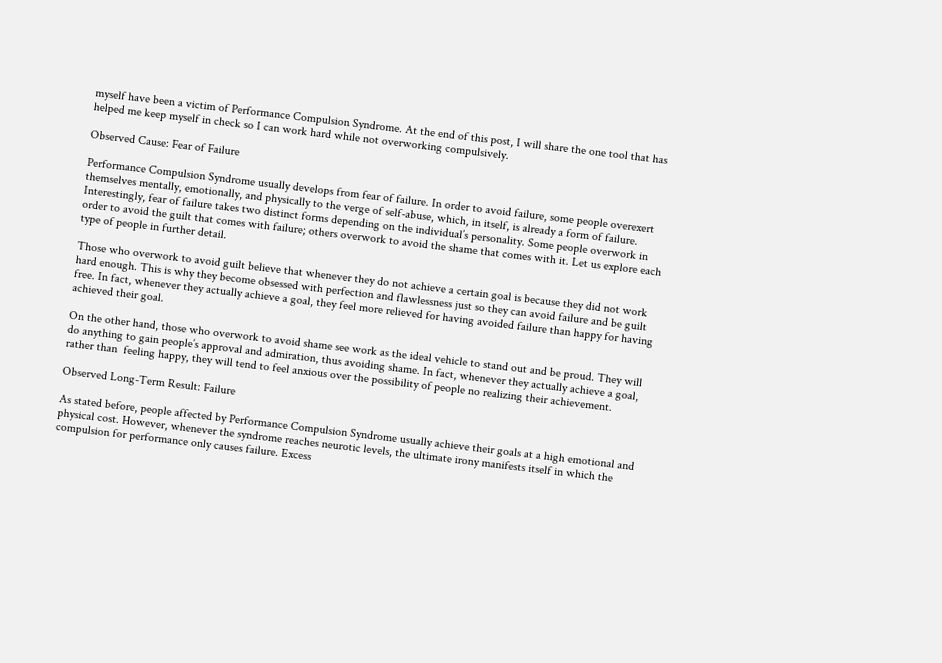myself have been a victim of Performance Compulsion Syndrome. At the end of this post, I will share the one tool that has helped me keep myself in check so I can work hard while not overworking compulsively.

Observed Cause: Fear of Failure

Performance Compulsion Syndrome usually develops from fear of failure. In order to avoid failure, some people overexert themselves mentally, emotionally, and physically to the verge of self-abuse, which, in itself, is already a form of failure. Interestingly, fear of failure takes two distinct forms depending on the individual’s personality. Some people overwork in order to avoid the guilt that comes with failure; others overwork to avoid the shame that comes with it. Let us explore each type of people in further detail.

Those who overwork to avoid guilt believe that whenever they do not achieve a certain goal is because they did not work hard enough. This is why they become obsessed with perfection and flawlessness just so they can avoid failure and be guilt free. In fact, whenever they actually achieve a goal, they feel more relieved for having avoided failure than happy for having achieved their goal.

On the other hand, those who overwork to avoid shame see work as the ideal vehicle to stand out and be proud. They will do anything to gain people’s approval and admiration, thus avoiding shame. In fact, whenever they actually achieve a goal, rather than  feeling happy, they will tend to feel anxious over the possibility of people no realizing their achievement.

Observed Long-Term Result: Failure

As stated before, people affected by Performance Compulsion Syndrome usually achieve their goals at a high emotional and physical cost. However, whenever the syndrome reaches neurotic levels, the ultimate irony manifests itself in which the compulsion for performance only causes failure. Excess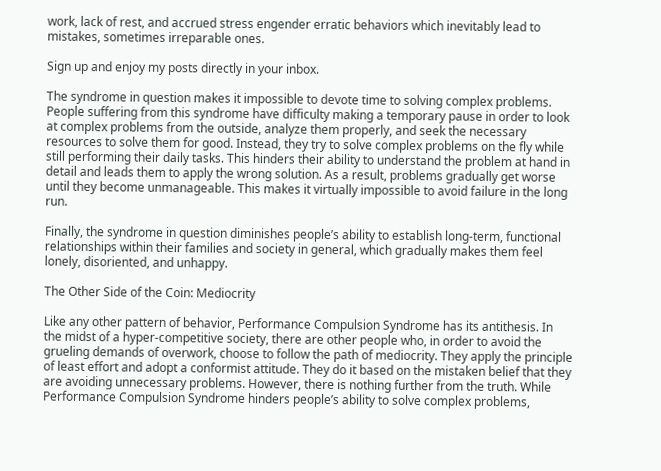work, lack of rest, and accrued stress engender erratic behaviors which inevitably lead to mistakes, sometimes irreparable ones.

Sign up and enjoy my posts directly in your inbox.

The syndrome in question makes it impossible to devote time to solving complex problems. People suffering from this syndrome have difficulty making a temporary pause in order to look at complex problems from the outside, analyze them properly, and seek the necessary resources to solve them for good. Instead, they try to solve complex problems on the fly while still performing their daily tasks. This hinders their ability to understand the problem at hand in detail and leads them to apply the wrong solution. As a result, problems gradually get worse until they become unmanageable. This makes it virtually impossible to avoid failure in the long run.

Finally, the syndrome in question diminishes people’s ability to establish long-term, functional relationships within their families and society in general, which gradually makes them feel lonely, disoriented, and unhappy.

The Other Side of the Coin: Mediocrity

Like any other pattern of behavior, Performance Compulsion Syndrome has its antithesis. In the midst of a hyper-competitive society, there are other people who, in order to avoid the grueling demands of overwork, choose to follow the path of mediocrity. They apply the principle of least effort and adopt a conformist attitude. They do it based on the mistaken belief that they are avoiding unnecessary problems. However, there is nothing further from the truth. While Performance Compulsion Syndrome hinders people’s ability to solve complex problems,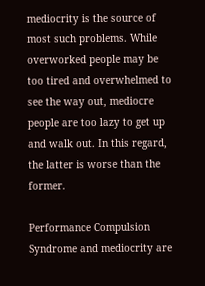mediocrity is the source of most such problems. While overworked people may be too tired and overwhelmed to see the way out, mediocre people are too lazy to get up and walk out. In this regard, the latter is worse than the former.

Performance Compulsion Syndrome and mediocrity are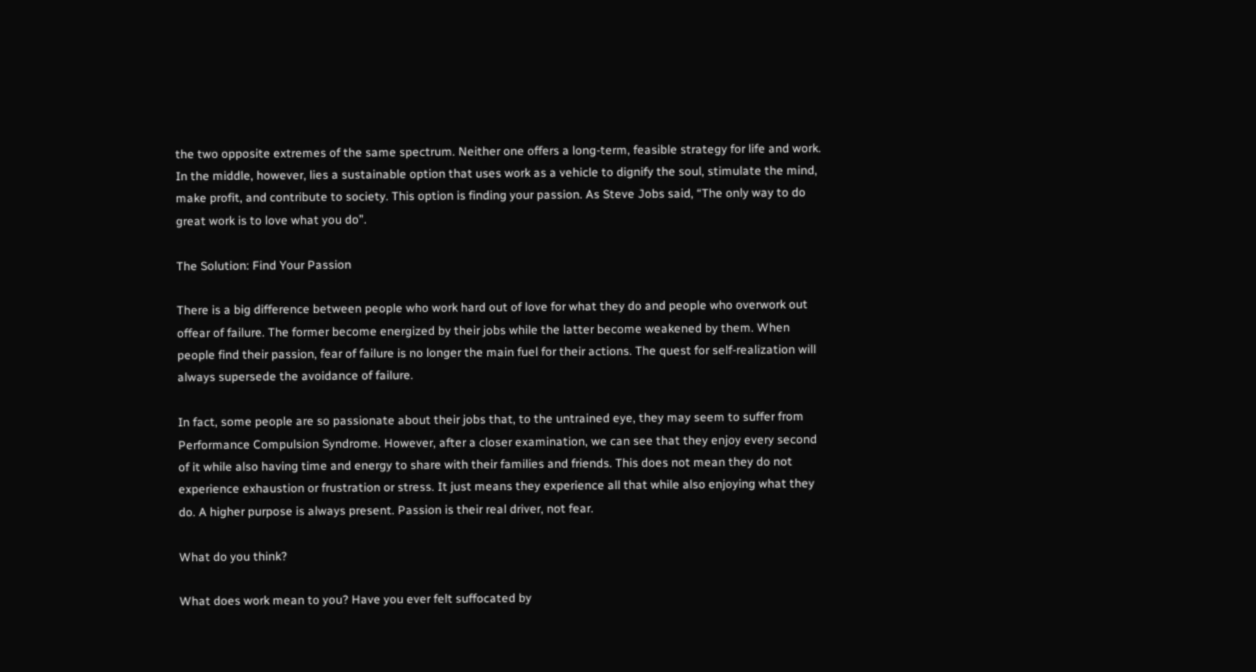the two opposite extremes of the same spectrum. Neither one offers a long-term, feasible strategy for life and work. In the middle, however, lies a sustainable option that uses work as a vehicle to dignify the soul, stimulate the mind, make profit, and contribute to society. This option is finding your passion. As Steve Jobs said, “The only way to do great work is to love what you do”.

The Solution: Find Your Passion

There is a big difference between people who work hard out of love for what they do and people who overwork out offear of failure. The former become energized by their jobs while the latter become weakened by them. When people find their passion, fear of failure is no longer the main fuel for their actions. The quest for self-realization will always supersede the avoidance of failure.

In fact, some people are so passionate about their jobs that, to the untrained eye, they may seem to suffer from Performance Compulsion Syndrome. However, after a closer examination, we can see that they enjoy every second of it while also having time and energy to share with their families and friends. This does not mean they do not experience exhaustion or frustration or stress. It just means they experience all that while also enjoying what they do. A higher purpose is always present. Passion is their real driver, not fear.

What do you think?

What does work mean to you? Have you ever felt suffocated by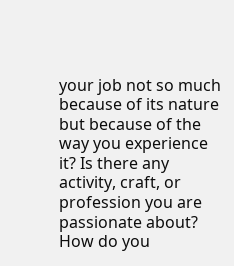your job not so much because of its nature but because of the way you experience it? Is there any activity, craft, or profession you are passionate about? How do you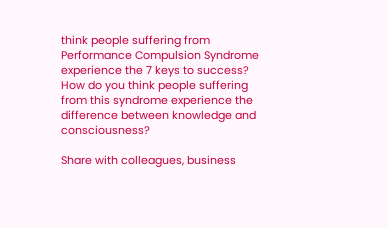think people suffering from Performance Compulsion Syndrome experience the 7 keys to success? How do you think people suffering from this syndrome experience the difference between knowledge and consciousness?

Share with colleagues, business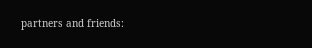partners and friends: